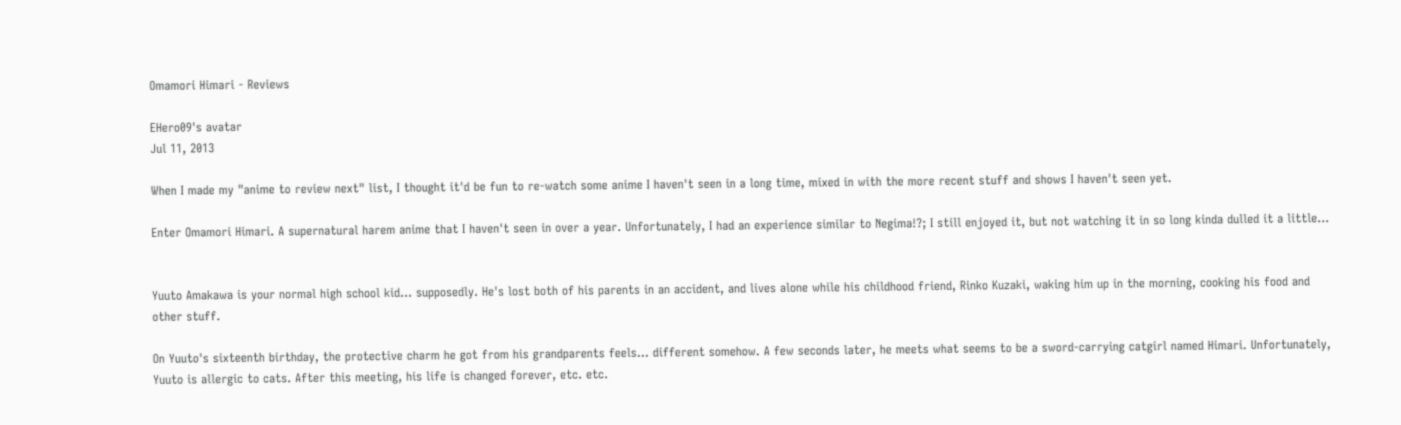Omamori Himari - Reviews

EHero09's avatar
Jul 11, 2013

When I made my "anime to review next" list, I thought it'd be fun to re-watch some anime I haven't seen in a long time, mixed in with the more recent stuff and shows I haven't seen yet.

Enter Omamori Himari. A supernatural harem anime that I haven't seen in over a year. Unfortunately, I had an experience similar to Negima!?; I still enjoyed it, but not watching it in so long kinda dulled it a little...


Yuuto Amakawa is your normal high school kid... supposedly. He's lost both of his parents in an accident, and lives alone while his childhood friend, Rinko Kuzaki, waking him up in the morning, cooking his food and other stuff.

On Yuuto's sixteenth birthday, the protective charm he got from his grandparents feels... different somehow. A few seconds later, he meets what seems to be a sword-carrying catgirl named Himari. Unfortunately, Yuuto is allergic to cats. After this meeting, his life is changed forever, etc. etc.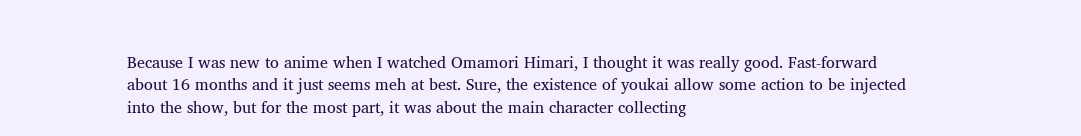Because I was new to anime when I watched Omamori Himari, I thought it was really good. Fast-forward about 16 months and it just seems meh at best. Sure, the existence of youkai allow some action to be injected into the show, but for the most part, it was about the main character collecting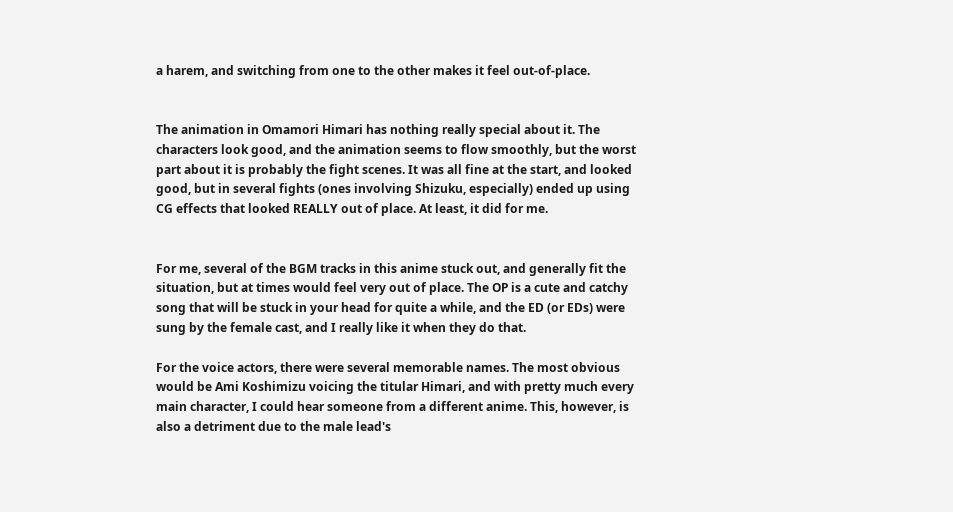a harem, and switching from one to the other makes it feel out-of-place.


The animation in Omamori Himari has nothing really special about it. The characters look good, and the animation seems to flow smoothly, but the worst part about it is probably the fight scenes. It was all fine at the start, and looked good, but in several fights (ones involving Shizuku, especially) ended up using CG effects that looked REALLY out of place. At least, it did for me.


For me, several of the BGM tracks in this anime stuck out, and generally fit the situation, but at times would feel very out of place. The OP is a cute and catchy song that will be stuck in your head for quite a while, and the ED (or EDs) were sung by the female cast, and I really like it when they do that.

For the voice actors, there were several memorable names. The most obvious would be Ami Koshimizu voicing the titular Himari, and with pretty much every main character, I could hear someone from a different anime. This, however, is also a detriment due to the male lead's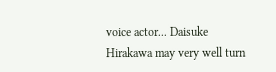voice actor... Daisuke Hirakawa may very well turn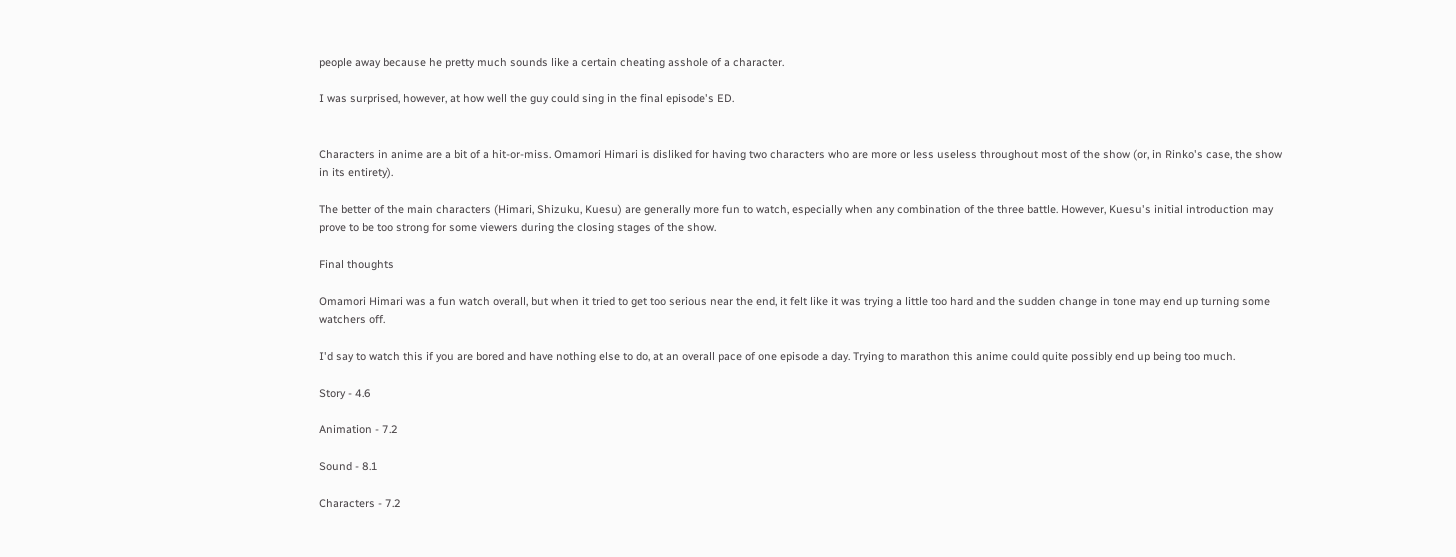people away because he pretty much sounds like a certain cheating asshole of a character.

I was surprised, however, at how well the guy could sing in the final episode's ED.


Characters in anime are a bit of a hit-or-miss. Omamori Himari is disliked for having two characters who are more or less useless throughout most of the show (or, in Rinko's case, the show in its entirety).

The better of the main characters (Himari, Shizuku, Kuesu) are generally more fun to watch, especially when any combination of the three battle. However, Kuesu's initial introduction may prove to be too strong for some viewers during the closing stages of the show.

Final thoughts

Omamori Himari was a fun watch overall, but when it tried to get too serious near the end, it felt like it was trying a little too hard and the sudden change in tone may end up turning some watchers off.

I'd say to watch this if you are bored and have nothing else to do, at an overall pace of one episode a day. Trying to marathon this anime could quite possibly end up being too much.

Story - 4.6

Animation - 7.2

Sound - 8.1

Characters - 7.2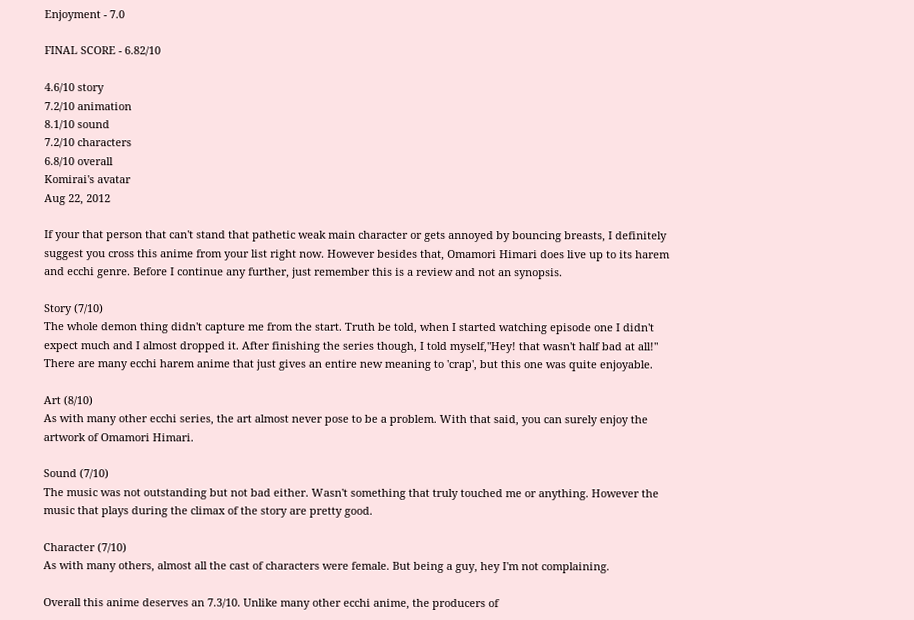Enjoyment - 7.0

FINAL SCORE - 6.82/10

4.6/10 story
7.2/10 animation
8.1/10 sound
7.2/10 characters
6.8/10 overall
Komirai's avatar
Aug 22, 2012

If your that person that can't stand that pathetic weak main character or gets annoyed by bouncing breasts, I definitely suggest you cross this anime from your list right now. However besides that, Omamori Himari does live up to its harem and ecchi genre. Before I continue any further, just remember this is a review and not an synopsis.

Story (7/10)
The whole demon thing didn't capture me from the start. Truth be told, when I started watching episode one I didn't expect much and I almost dropped it. After finishing the series though, I told myself,"Hey! that wasn't half bad at all!" There are many ecchi harem anime that just gives an entire new meaning to 'crap', but this one was quite enjoyable.

Art (8/10)
As with many other ecchi series, the art almost never pose to be a problem. With that said, you can surely enjoy the artwork of Omamori Himari.

Sound (7/10)
The music was not outstanding but not bad either. Wasn't something that truly touched me or anything. However the music that plays during the climax of the story are pretty good.

Character (7/10)
As with many others, almost all the cast of characters were female. But being a guy, hey I'm not complaining.

Overall this anime deserves an 7.3/10. Unlike many other ecchi anime, the producers of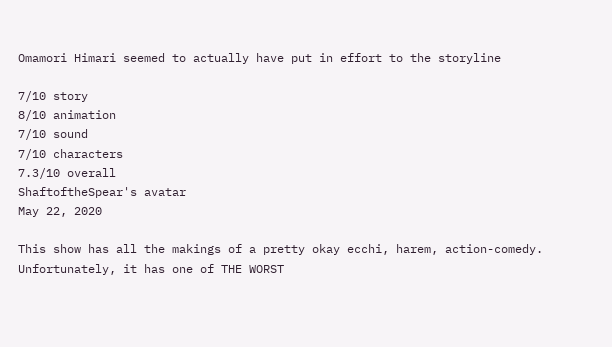Omamori Himari seemed to actually have put in effort to the storyline

7/10 story
8/10 animation
7/10 sound
7/10 characters
7.3/10 overall
ShaftoftheSpear's avatar
May 22, 2020

This show has all the makings of a pretty okay ecchi, harem, action-comedy.  Unfortunately, it has one of THE WORST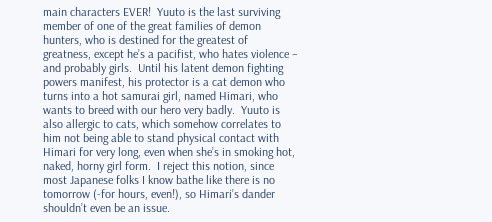main characters EVER!  Yuuto is the last surviving member of one of the great families of demon hunters, who is destined for the greatest of greatness, except he’s a pacifist, who hates violence – and probably girls.  Until his latent demon fighting powers manifest, his protector is a cat demon who turns into a hot samurai girl, named Himari, who wants to breed with our hero very badly.  Yuuto is also allergic to cats, which somehow correlates to him not being able to stand physical contact with Himari for very long, even when she’s in smoking hot, naked, horny girl form.  I reject this notion, since most Japanese folks I know bathe like there is no tomorrow (-for hours, even!), so Himari’s dander shouldn’t even be an issue.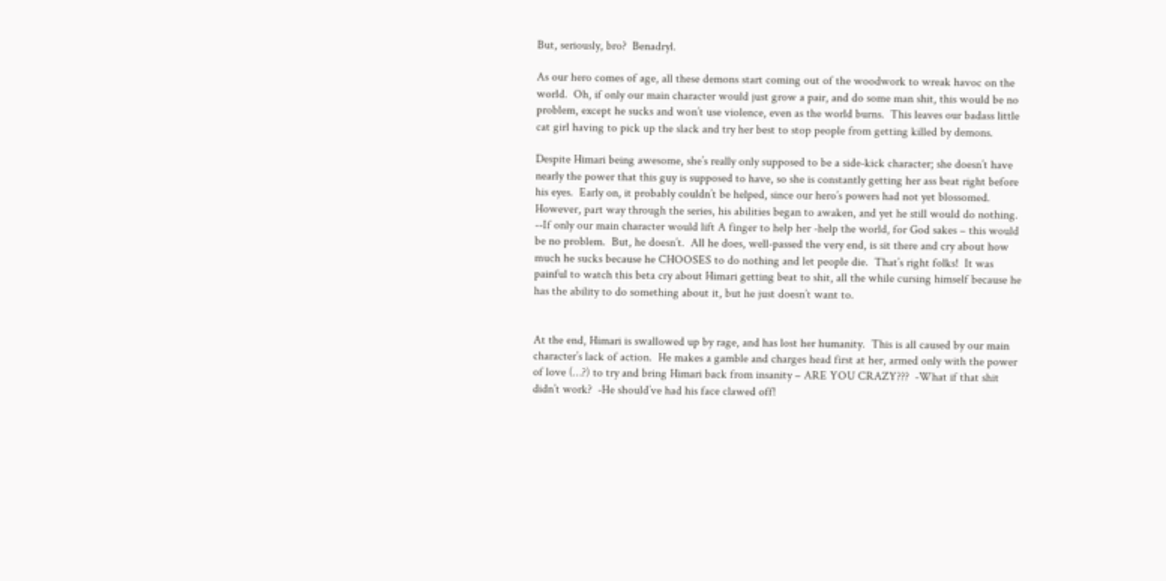But, seriously, bro?  Benadryl.

As our hero comes of age, all these demons start coming out of the woodwork to wreak havoc on the world.  Oh, if only our main character would just grow a pair, and do some man shit, this would be no problem, except he sucks and won’t use violence, even as the world burns.  This leaves our badass little cat girl having to pick up the slack and try her best to stop people from getting killed by demons.

Despite Himari being awesome, she’s really only supposed to be a side-kick character; she doesn’t have nearly the power that this guy is supposed to have, so she is constantly getting her ass beat right before his eyes.  Early on, it probably couldn’t be helped, since our hero’s powers had not yet blossomed.  However, part way through the series, his abilities began to awaken, and yet he still would do nothing.  --If only our main character would lift A finger to help her -help the world, for God sakes – this would be no problem.  But, he doesn’t.  All he does, well-passed the very end, is sit there and cry about how much he sucks because he CHOOSES to do nothing and let people die.  That’s right folks!  It was painful to watch this beta cry about Himari getting beat to shit, all the while cursing himself because he has the ability to do something about it, but he just doesn’t want to.


At the end, Himari is swallowed up by rage, and has lost her humanity.  This is all caused by our main character’s lack of action.  He makes a gamble and charges head first at her, armed only with the power of love (…?) to try and bring Himari back from insanity – ARE YOU CRAZY???  -What if that shit didn’t work?  -He should’ve had his face clawed off!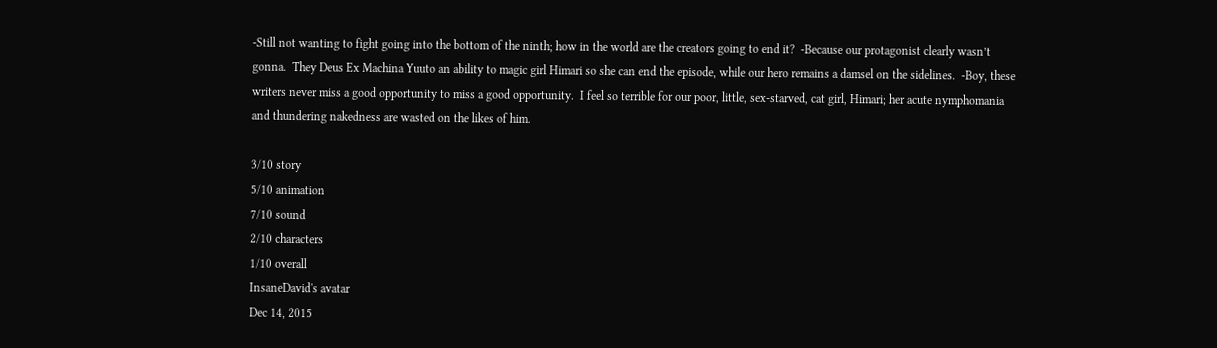-Still not wanting to fight going into the bottom of the ninth; how in the world are the creators going to end it?  -Because our protagonist clearly wasn’t gonna.  They Deus Ex Machina Yuuto an ability to magic girl Himari so she can end the episode, while our hero remains a damsel on the sidelines.  -Boy, these writers never miss a good opportunity to miss a good opportunity.  I feel so terrible for our poor, little, sex-starved, cat girl, Himari; her acute nymphomania and thundering nakedness are wasted on the likes of him.

3/10 story
5/10 animation
7/10 sound
2/10 characters
1/10 overall
InsaneDavid's avatar
Dec 14, 2015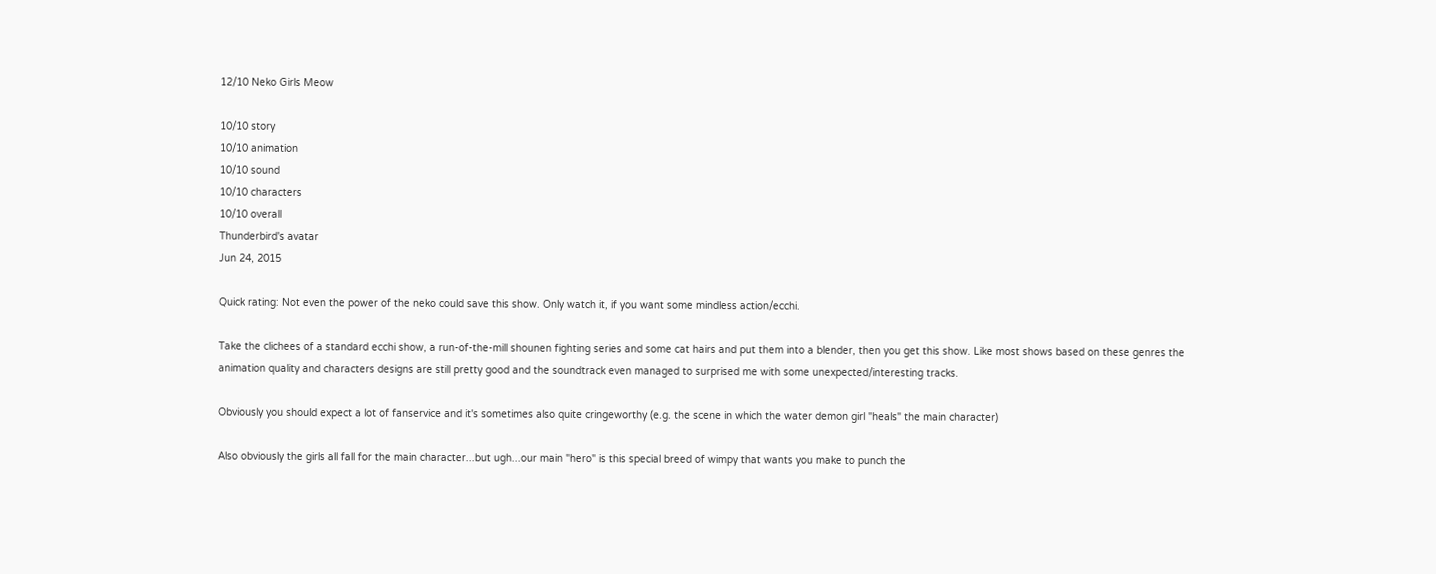12/10 Neko Girls Meow

10/10 story
10/10 animation
10/10 sound
10/10 characters
10/10 overall
Thunderbird's avatar
Jun 24, 2015

Quick rating: Not even the power of the neko could save this show. Only watch it, if you want some mindless action/ecchi.

Take the clichees of a standard ecchi show, a run-of-the-mill shounen fighting series and some cat hairs and put them into a blender, then you get this show. Like most shows based on these genres the animation quality and characters designs are still pretty good and the soundtrack even managed to surprised me with some unexpected/interesting tracks.

Obviously you should expect a lot of fanservice and it's sometimes also quite cringeworthy (e.g. the scene in which the water demon girl "heals" the main character)

Also obviously the girls all fall for the main character...but ugh...our main "hero" is this special breed of wimpy that wants you make to punch the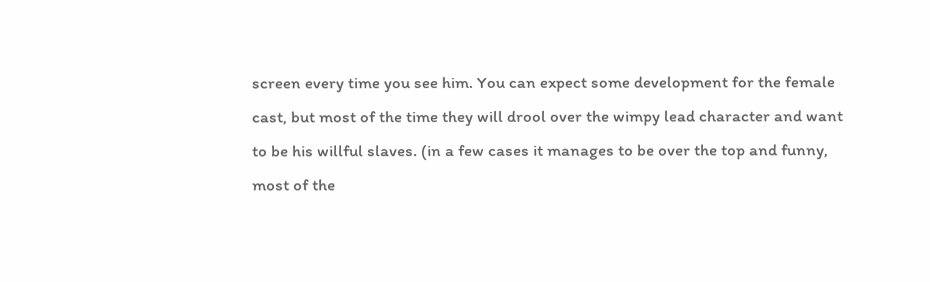screen every time you see him. You can expect some development for the female cast, but most of the time they will drool over the wimpy lead character and want to be his willful slaves. (in a few cases it manages to be over the top and funny, most of the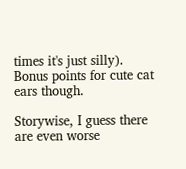times it's just silly). Bonus points for cute cat ears though.

Storywise, I guess there are even worse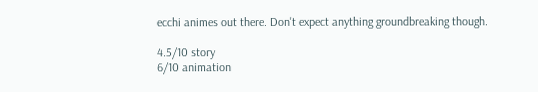ecchi animes out there. Don't expect anything groundbreaking though.

4.5/10 story
6/10 animation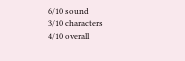6/10 sound
3/10 characters
4/10 overall